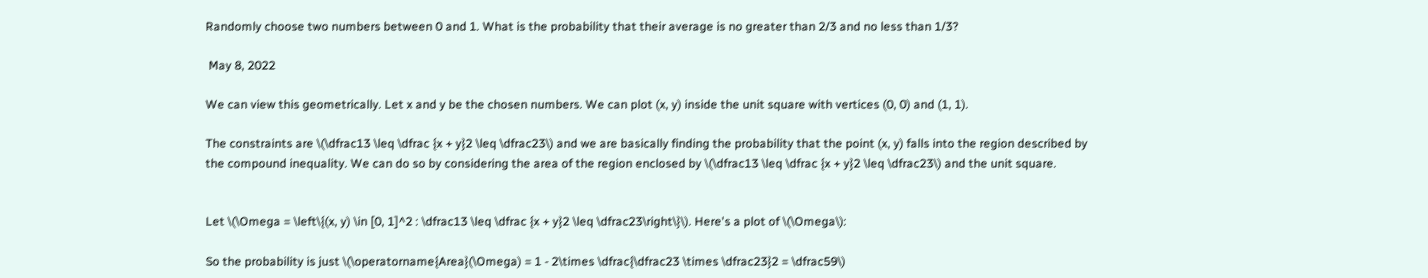Randomly choose two numbers between 0 and 1. What is the probability that their average is no greater than 2/3 and no less than 1/3?

 May 8, 2022

We can view this geometrically. Let x and y be the chosen numbers. We can plot (x, y) inside the unit square with vertices (0, 0) and (1, 1).

The constraints are \(\dfrac13 \leq \dfrac {x + y}2 \leq \dfrac23\) and we are basically finding the probability that the point (x, y) falls into the region described by the compound inequality. We can do so by considering the area of the region enclosed by \(\dfrac13 \leq \dfrac {x + y}2 \leq \dfrac23\) and the unit square.


Let \(\Omega = \left\{(x, y) \in [0, 1]^2 : \dfrac13 \leq \dfrac {x + y}2 \leq \dfrac23\right\}\). Here's a plot of \(\Omega\):

So the probability is just \(\operatorname{Area}(\Omega) = 1 - 2\times \dfrac{\dfrac23 \times \dfrac23}2 = \dfrac59\)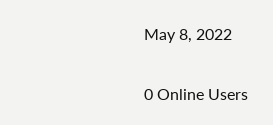May 8, 2022

0 Online Users